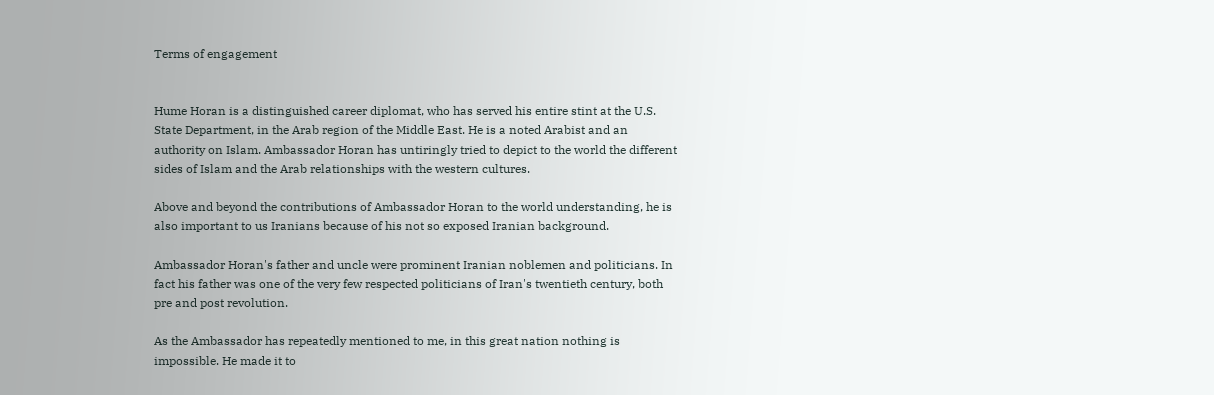Terms of engagement


Hume Horan is a distinguished career diplomat, who has served his entire stint at the U.S. State Department, in the Arab region of the Middle East. He is a noted Arabist and an authority on Islam. Ambassador Horan has untiringly tried to depict to the world the different sides of Islam and the Arab relationships with the western cultures.

Above and beyond the contributions of Ambassador Horan to the world understanding, he is also important to us Iranians because of his not so exposed Iranian background.

Ambassador Horan's father and uncle were prominent Iranian noblemen and politicians. In fact his father was one of the very few respected politicians of Iran's twentieth century, both pre and post revolution.

As the Ambassador has repeatedly mentioned to me, in this great nation nothing is impossible. He made it to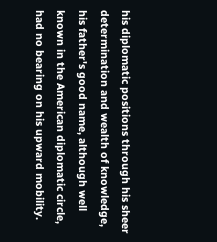his diplomatic positions through his sheer determination and wealth of knowledge, his father's good name, although well known in the American diplomatic circle, had no bearing on his upward mobility.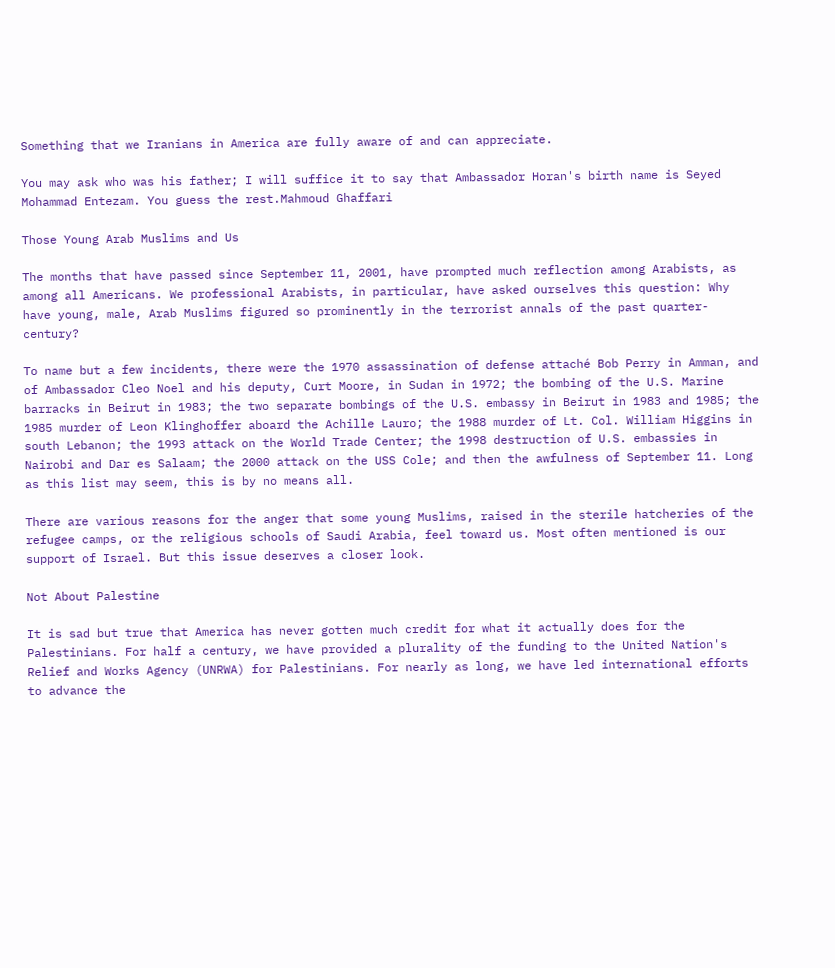Something that we Iranians in America are fully aware of and can appreciate.

You may ask who was his father; I will suffice it to say that Ambassador Horan's birth name is Seyed Mohammad Entezam. You guess the rest.Mahmoud Ghaffari

Those Young Arab Muslims and Us

The months that have passed since September 11, 2001, have prompted much reflection among Arabists, as among all Americans. We professional Arabists, in particular, have asked ourselves this question: Why have young, male, Arab Muslims figured so prominently in the terrorist annals of the past quarter-century?

To name but a few incidents, there were the 1970 assassination of defense attaché Bob Perry in Amman, and of Ambassador Cleo Noel and his deputy, Curt Moore, in Sudan in 1972; the bombing of the U.S. Marine barracks in Beirut in 1983; the two separate bombings of the U.S. embassy in Beirut in 1983 and 1985; the 1985 murder of Leon Klinghoffer aboard the Achille Lauro; the 1988 murder of Lt. Col. William Higgins in south Lebanon; the 1993 attack on the World Trade Center; the 1998 destruction of U.S. embassies in Nairobi and Dar es Salaam; the 2000 attack on the USS Cole; and then the awfulness of September 11. Long as this list may seem, this is by no means all.

There are various reasons for the anger that some young Muslims, raised in the sterile hatcheries of the refugee camps, or the religious schools of Saudi Arabia, feel toward us. Most often mentioned is our support of Israel. But this issue deserves a closer look.

Not About Palestine

It is sad but true that America has never gotten much credit for what it actually does for the Palestinians. For half a century, we have provided a plurality of the funding to the United Nation's Relief and Works Agency (UNRWA) for Palestinians. For nearly as long, we have led international efforts to advance the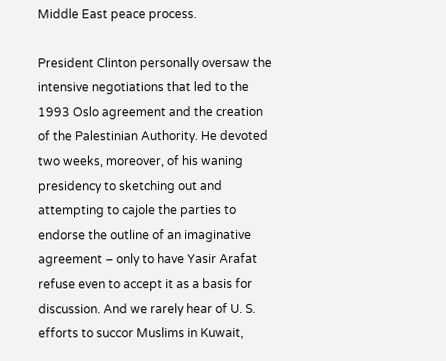Middle East peace process.

President Clinton personally oversaw the intensive negotiations that led to the 1993 Oslo agreement and the creation of the Palestinian Authority. He devoted two weeks, moreover, of his waning presidency to sketching out and attempting to cajole the parties to endorse the outline of an imaginative agreement – only to have Yasir Arafat refuse even to accept it as a basis for discussion. And we rarely hear of U. S. efforts to succor Muslims in Kuwait,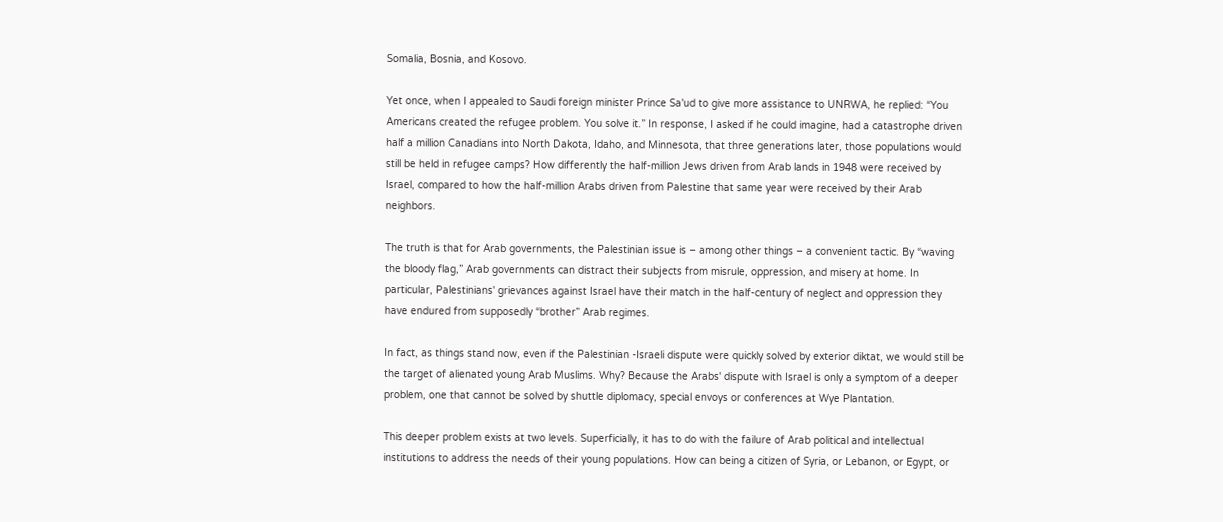Somalia, Bosnia, and Kosovo.

Yet once, when I appealed to Saudi foreign minister Prince Sa'ud to give more assistance to UNRWA, he replied: “You Americans created the refugee problem. You solve it.” In response, I asked if he could imagine, had a catastrophe driven half a million Canadians into North Dakota, Idaho, and Minnesota, that three generations later, those populations would still be held in refugee camps? How differently the half-million Jews driven from Arab lands in 1948 were received by Israel, compared to how the half-million Arabs driven from Palestine that same year were received by their Arab neighbors.

The truth is that for Arab governments, the Palestinian issue is – among other things – a convenient tactic. By “waving the bloody flag,” Arab governments can distract their subjects from misrule, oppression, and misery at home. In particular, Palestinians' grievances against Israel have their match in the half-century of neglect and oppression they have endured from supposedly “brother” Arab regimes.

In fact, as things stand now, even if the Palestinian -Israeli dispute were quickly solved by exterior diktat, we would still be the target of alienated young Arab Muslims. Why? Because the Arabs' dispute with Israel is only a symptom of a deeper problem, one that cannot be solved by shuttle diplomacy, special envoys or conferences at Wye Plantation.

This deeper problem exists at two levels. Superficially, it has to do with the failure of Arab political and intellectual institutions to address the needs of their young populations. How can being a citizen of Syria, or Lebanon, or Egypt, or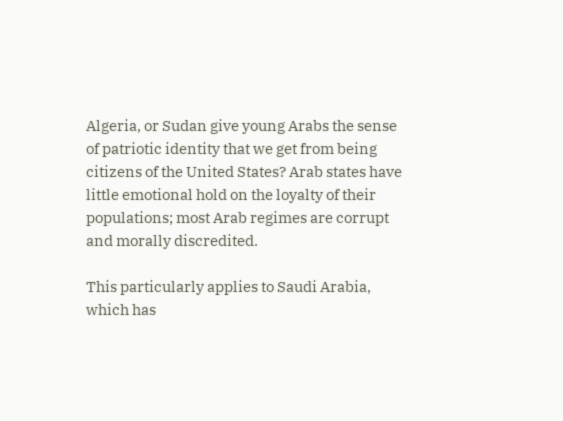Algeria, or Sudan give young Arabs the sense of patriotic identity that we get from being citizens of the United States? Arab states have little emotional hold on the loyalty of their populations; most Arab regimes are corrupt and morally discredited.

This particularly applies to Saudi Arabia, which has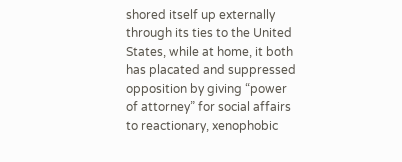shored itself up externally through its ties to the United States, while at home, it both has placated and suppressed opposition by giving “power of attorney” for social affairs to reactionary, xenophobic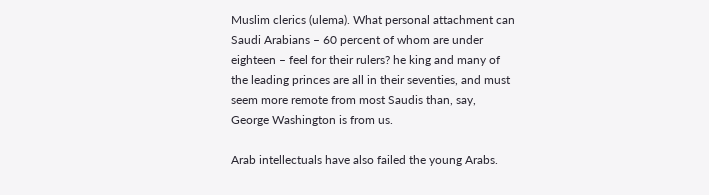Muslim clerics (ulema). What personal attachment can Saudi Arabians – 60 percent of whom are under eighteen – feel for their rulers? he king and many of the leading princes are all in their seventies, and must seem more remote from most Saudis than, say, George Washington is from us.

Arab intellectuals have also failed the young Arabs.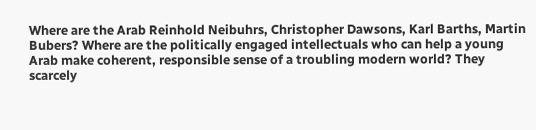Where are the Arab Reinhold Neibuhrs, Christopher Dawsons, Karl Barths, Martin Bubers? Where are the politically engaged intellectuals who can help a young Arab make coherent, responsible sense of a troubling modern world? They scarcely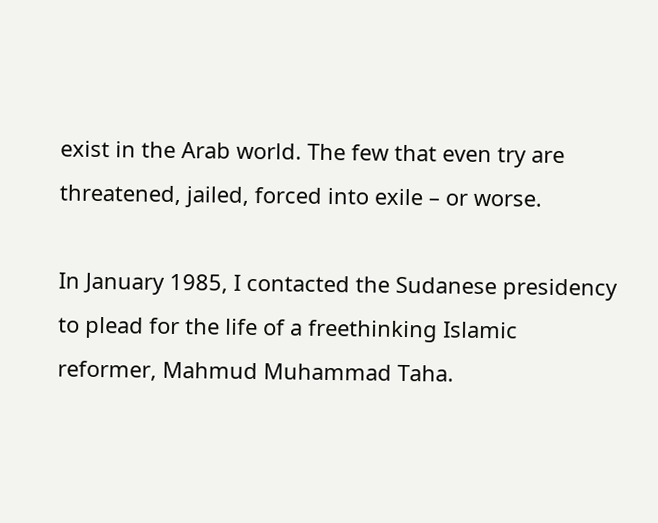exist in the Arab world. The few that even try are threatened, jailed, forced into exile – or worse.

In January 1985, I contacted the Sudanese presidency to plead for the life of a freethinking Islamic reformer, Mahmud Muhammad Taha.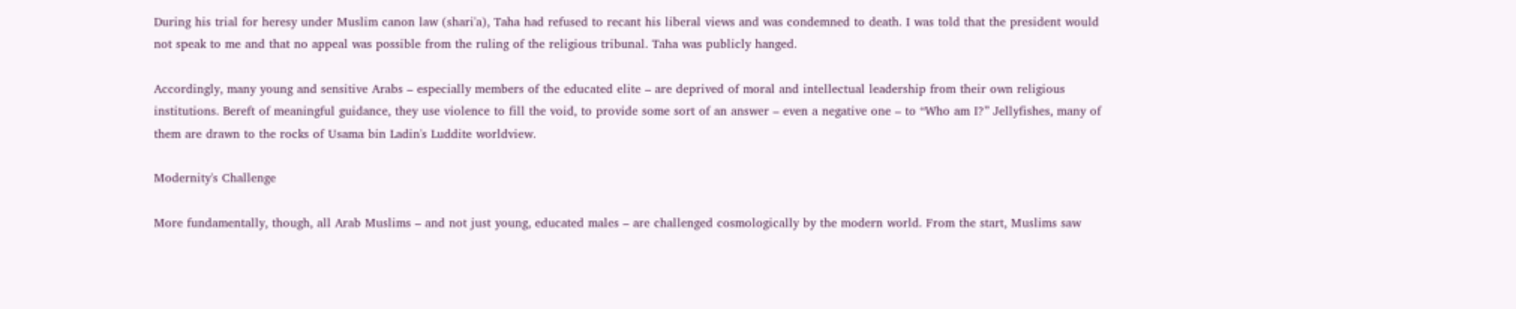During his trial for heresy under Muslim canon law (shari'a), Taha had refused to recant his liberal views and was condemned to death. I was told that the president would not speak to me and that no appeal was possible from the ruling of the religious tribunal. Taha was publicly hanged.

Accordingly, many young and sensitive Arabs – especially members of the educated elite – are deprived of moral and intellectual leadership from their own religious institutions. Bereft of meaningful guidance, they use violence to fill the void, to provide some sort of an answer – even a negative one – to “Who am I?” Jellyfishes, many of them are drawn to the rocks of Usama bin Ladin's Luddite worldview.

Modernity's Challenge

More fundamentally, though, all Arab Muslims – and not just young, educated males – are challenged cosmologically by the modern world. From the start, Muslims saw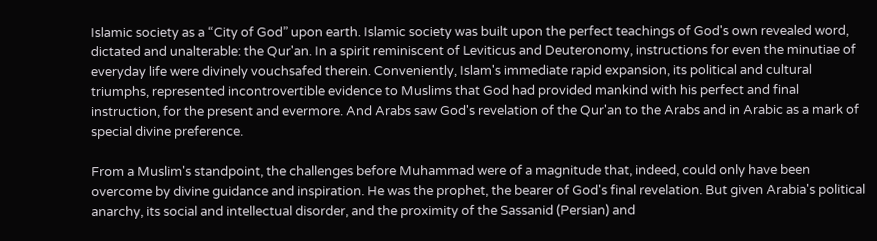Islamic society as a “City of God” upon earth. Islamic society was built upon the perfect teachings of God's own revealed word, dictated and unalterable: the Qur'an. In a spirit reminiscent of Leviticus and Deuteronomy, instructions for even the minutiae of everyday life were divinely vouchsafed therein. Conveniently, Islam's immediate rapid expansion, its political and cultural triumphs, represented incontrovertible evidence to Muslims that God had provided mankind with his perfect and final instruction, for the present and evermore. And Arabs saw God's revelation of the Qur'an to the Arabs and in Arabic as a mark of special divine preference.

From a Muslim's standpoint, the challenges before Muhammad were of a magnitude that, indeed, could only have been overcome by divine guidance and inspiration. He was the prophet, the bearer of God's final revelation. But given Arabia's political anarchy, its social and intellectual disorder, and the proximity of the Sassanid (Persian) and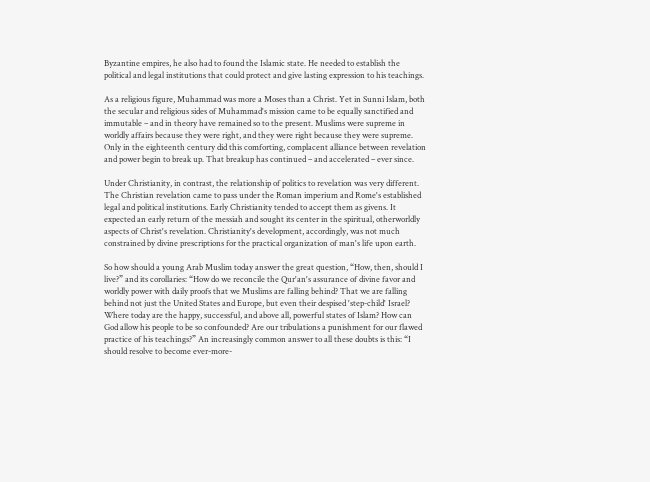Byzantine empires, he also had to found the Islamic state. He needed to establish the political and legal institutions that could protect and give lasting expression to his teachings.

As a religious figure, Muhammad was more a Moses than a Christ. Yet in Sunni Islam, both the secular and religious sides of Muhammad's mission came to be equally sanctified and immutable – and in theory have remained so to the present. Muslims were supreme in worldly affairs because they were right, and they were right because they were supreme. Only in the eighteenth century did this comforting, complacent alliance between revelation and power begin to break up. That breakup has continued – and accelerated – ever since.

Under Christianity, in contrast, the relationship of politics to revelation was very different. The Christian revelation came to pass under the Roman imperium and Rome's established legal and political institutions. Early Christianity tended to accept them as givens. It expected an early return of the messiah and sought its center in the spiritual, otherworldly aspects of Christ's revelation. Christianity's development, accordingly, was not much constrained by divine prescriptions for the practical organization of man's life upon earth.

So how should a young Arab Muslim today answer the great question, “How, then, should I live?” and its corollaries: “How do we reconcile the Qur'an's assurance of divine favor and worldly power with daily proofs that we Muslims are falling behind? That we are falling behind not just the United States and Europe, but even their despised 'step-child' Israel? Where today are the happy, successful, and above all, powerful states of Islam? How can God allow his people to be so confounded? Are our tribulations a punishment for our flawed practice of his teachings?” An increasingly common answer to all these doubts is this: “I should resolve to become ever-more-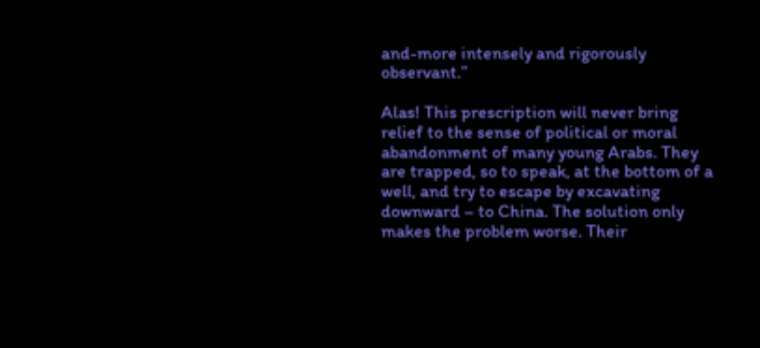and-more intensely and rigorously observant.”

Alas! This prescription will never bring relief to the sense of political or moral abandonment of many young Arabs. They are trapped, so to speak, at the bottom of a well, and try to escape by excavating downward – to China. The solution only makes the problem worse. Their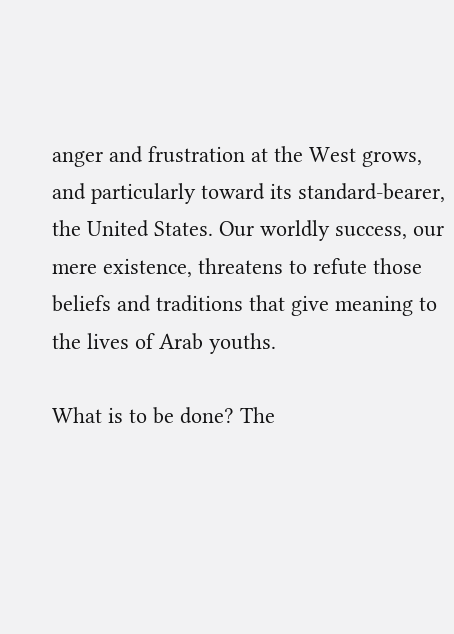anger and frustration at the West grows, and particularly toward its standard-bearer, the United States. Our worldly success, our mere existence, threatens to refute those beliefs and traditions that give meaning to the lives of Arab youths.

What is to be done? The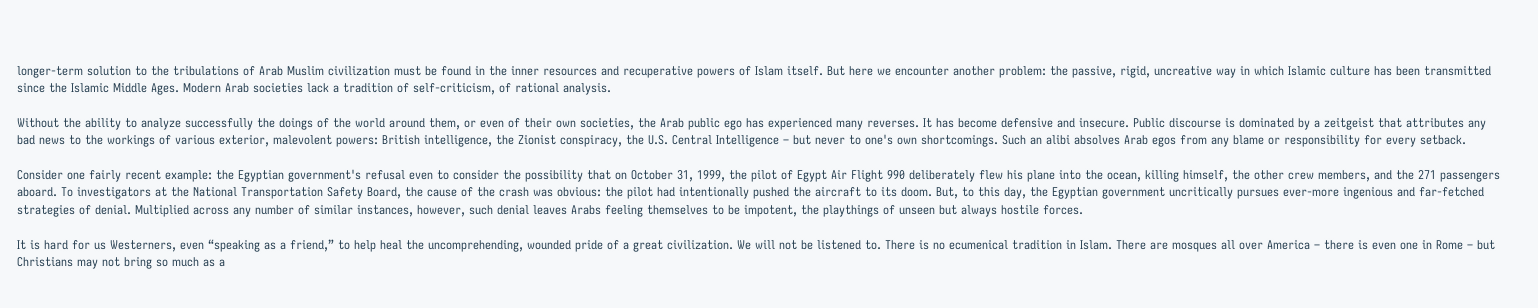longer-term solution to the tribulations of Arab Muslim civilization must be found in the inner resources and recuperative powers of Islam itself. But here we encounter another problem: the passive, rigid, uncreative way in which Islamic culture has been transmitted since the Islamic Middle Ages. Modern Arab societies lack a tradition of self-criticism, of rational analysis.

Without the ability to analyze successfully the doings of the world around them, or even of their own societies, the Arab public ego has experienced many reverses. It has become defensive and insecure. Public discourse is dominated by a zeitgeist that attributes any bad news to the workings of various exterior, malevolent powers: British intelligence, the Zionist conspiracy, the U.S. Central Intelligence – but never to one's own shortcomings. Such an alibi absolves Arab egos from any blame or responsibility for every setback.

Consider one fairly recent example: the Egyptian government's refusal even to consider the possibility that on October 31, 1999, the pilot of Egypt Air Flight 990 deliberately flew his plane into the ocean, killing himself, the other crew members, and the 271 passengers aboard. To investigators at the National Transportation Safety Board, the cause of the crash was obvious: the pilot had intentionally pushed the aircraft to its doom. But, to this day, the Egyptian government uncritically pursues ever-more ingenious and far-fetched strategies of denial. Multiplied across any number of similar instances, however, such denial leaves Arabs feeling themselves to be impotent, the playthings of unseen but always hostile forces.

It is hard for us Westerners, even “speaking as a friend,” to help heal the uncomprehending, wounded pride of a great civilization. We will not be listened to. There is no ecumenical tradition in Islam. There are mosques all over America – there is even one in Rome – but Christians may not bring so much as a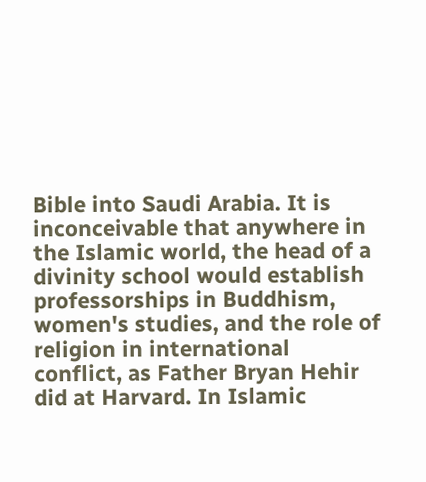Bible into Saudi Arabia. It is inconceivable that anywhere in the Islamic world, the head of a divinity school would establish professorships in Buddhism, women's studies, and the role of religion in international conflict, as Father Bryan Hehir did at Harvard. In Islamic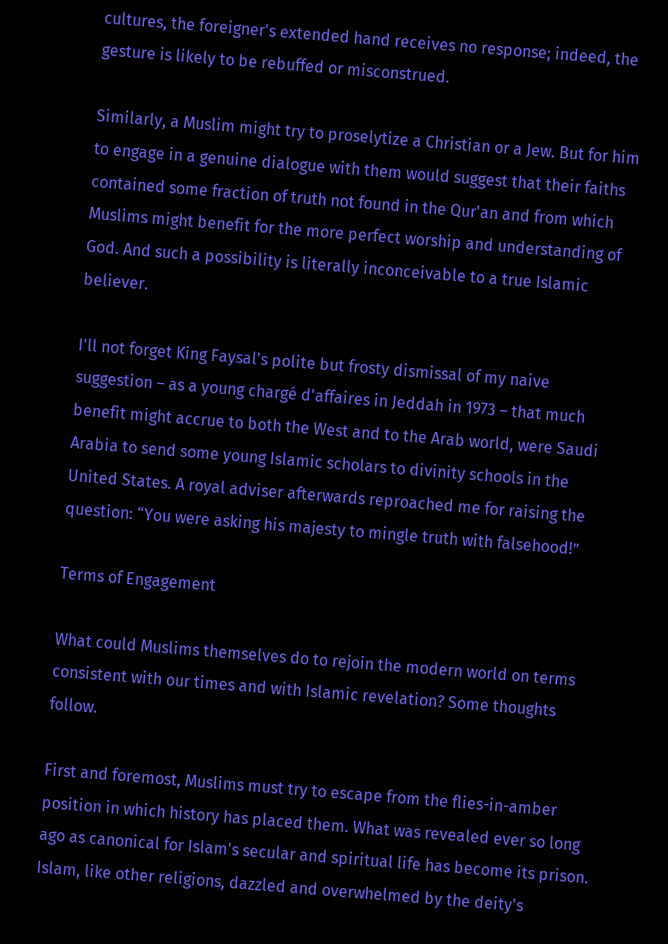cultures, the foreigner's extended hand receives no response; indeed, the gesture is likely to be rebuffed or misconstrued.

Similarly, a Muslim might try to proselytize a Christian or a Jew. But for him to engage in a genuine dialogue with them would suggest that their faiths contained some fraction of truth not found in the Qur'an and from which Muslims might benefit for the more perfect worship and understanding of God. And such a possibility is literally inconceivable to a true Islamic believer.

I'll not forget King Faysal's polite but frosty dismissal of my naive suggestion – as a young chargé d'affaires in Jeddah in 1973 – that much benefit might accrue to both the West and to the Arab world, were Saudi Arabia to send some young Islamic scholars to divinity schools in the United States. A royal adviser afterwards reproached me for raising the question: “You were asking his majesty to mingle truth with falsehood!”

Terms of Engagement

What could Muslims themselves do to rejoin the modern world on terms consistent with our times and with Islamic revelation? Some thoughts follow.

First and foremost, Muslims must try to escape from the flies-in-amber position in which history has placed them. What was revealed ever so long ago as canonical for Islam's secular and spiritual life has become its prison. Islam, like other religions, dazzled and overwhelmed by the deity's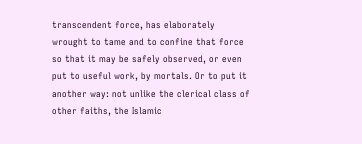transcendent force, has elaborately wrought to tame and to confine that force so that it may be safely observed, or even put to useful work, by mortals. Or to put it another way: not unlike the clerical class of other faiths, the Islamic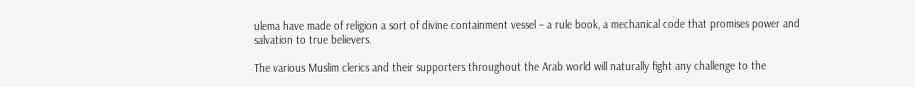ulema have made of religion a sort of divine containment vessel – a rule book, a mechanical code that promises power and salvation to true believers.

The various Muslim clerics and their supporters throughout the Arab world will naturally fight any challenge to the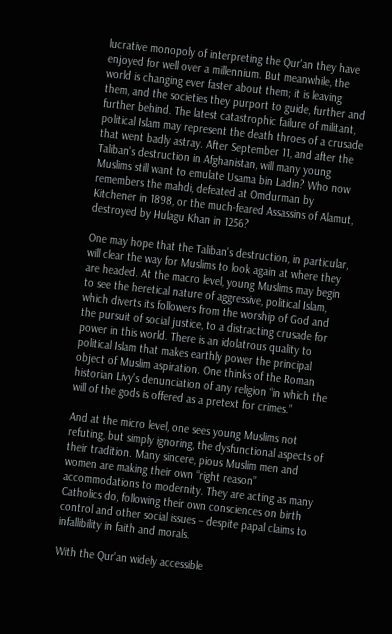lucrative monopoly of interpreting the Qur'an they have enjoyed for well over a millennium. But meanwhile, the world is changing ever faster about them; it is leaving them, and the societies they purport to guide, further and further behind. The latest catastrophic failure of militant, political Islam may represent the death throes of a crusade that went badly astray. After September 11, and after the Taliban's destruction in Afghanistan, will many young Muslims still want to emulate Usama bin Ladin? Who now remembers the mahdi, defeated at Omdurman by Kitchener in 1898, or the much-feared Assassins of Alamut, destroyed by Hulagu Khan in 1256?

One may hope that the Taliban's destruction, in particular, will clear the way for Muslims to look again at where they are headed. At the macro level, young Muslims may begin to see the heretical nature of aggressive, political Islam, which diverts its followers from the worship of God and the pursuit of social justice, to a distracting crusade for power in this world. There is an idolatrous quality to political Islam that makes earthly power the principal object of Muslim aspiration. One thinks of the Roman historian Livy's denunciation of any religion “in which the will of the gods is offered as a pretext for crimes.”

And at the micro level, one sees young Muslims not refuting, but simply ignoring, the dysfunctional aspects of their tradition. Many sincere, pious Muslim men and women are making their own “right reason” accommodations to modernity. They are acting as many Catholics do, following their own consciences on birth control and other social issues – despite papal claims to infallibility in faith and morals.

With the Qur'an widely accessible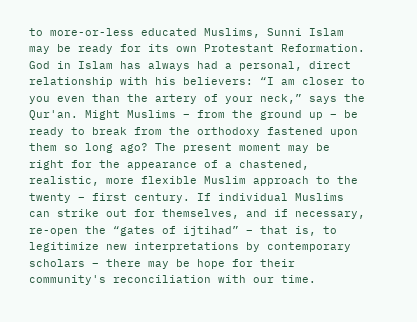to more-or-less educated Muslims, Sunni Islam may be ready for its own Protestant Reformation. God in Islam has always had a personal, direct relationship with his believers: “I am closer to you even than the artery of your neck,” says the Qur'an. Might Muslims – from the ground up – be ready to break from the orthodoxy fastened upon them so long ago? The present moment may be right for the appearance of a chastened, realistic, more flexible Muslim approach to the twenty – first century. If individual Muslims can strike out for themselves, and if necessary, re-open the “gates of ijtihad” – that is, to legitimize new interpretations by contemporary scholars – there may be hope for their community's reconciliation with our time.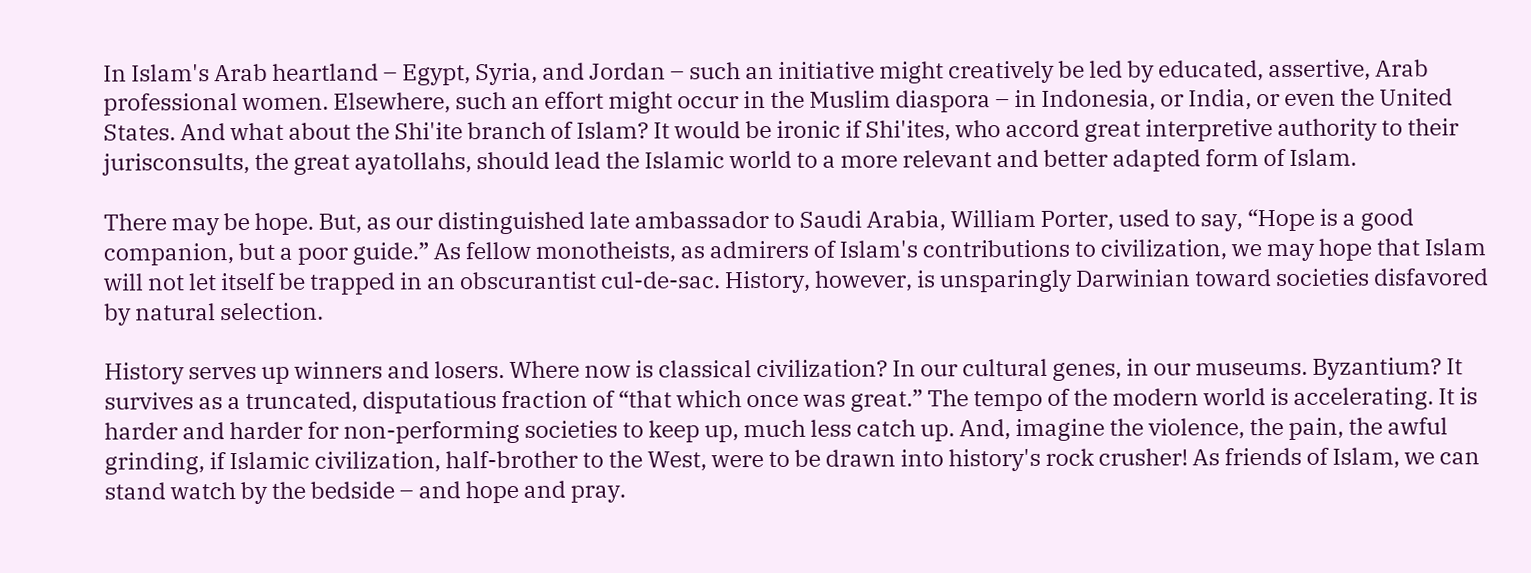In Islam's Arab heartland – Egypt, Syria, and Jordan – such an initiative might creatively be led by educated, assertive, Arab professional women. Elsewhere, such an effort might occur in the Muslim diaspora – in Indonesia, or India, or even the United States. And what about the Shi'ite branch of Islam? It would be ironic if Shi'ites, who accord great interpretive authority to their jurisconsults, the great ayatollahs, should lead the Islamic world to a more relevant and better adapted form of Islam.

There may be hope. But, as our distinguished late ambassador to Saudi Arabia, William Porter, used to say, “Hope is a good companion, but a poor guide.” As fellow monotheists, as admirers of Islam's contributions to civilization, we may hope that Islam will not let itself be trapped in an obscurantist cul-de-sac. History, however, is unsparingly Darwinian toward societies disfavored by natural selection.

History serves up winners and losers. Where now is classical civilization? In our cultural genes, in our museums. Byzantium? It survives as a truncated, disputatious fraction of “that which once was great.” The tempo of the modern world is accelerating. It is harder and harder for non-performing societies to keep up, much less catch up. And, imagine the violence, the pain, the awful grinding, if Islamic civilization, half-brother to the West, were to be drawn into history's rock crusher! As friends of Islam, we can stand watch by the bedside – and hope and pray.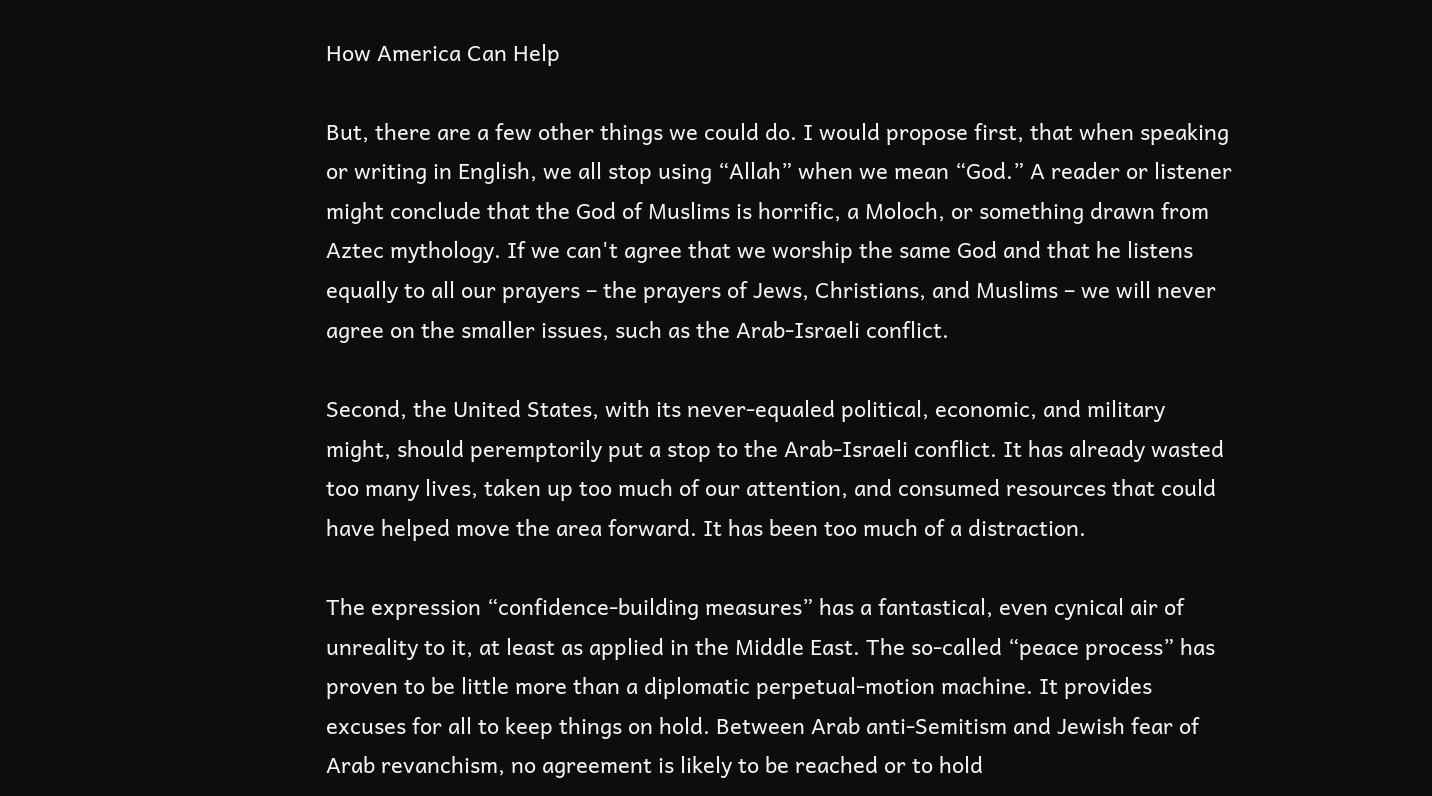How America Can Help

But, there are a few other things we could do. I would propose first, that when speaking or writing in English, we all stop using “Allah” when we mean “God.” A reader or listener might conclude that the God of Muslims is horrific, a Moloch, or something drawn from Aztec mythology. If we can't agree that we worship the same God and that he listens equally to all our prayers – the prayers of Jews, Christians, and Muslims – we will never agree on the smaller issues, such as the Arab-Israeli conflict.

Second, the United States, with its never-equaled political, economic, and military might, should peremptorily put a stop to the Arab-Israeli conflict. It has already wasted too many lives, taken up too much of our attention, and consumed resources that could have helped move the area forward. It has been too much of a distraction.

The expression “confidence-building measures” has a fantastical, even cynical air of unreality to it, at least as applied in the Middle East. The so-called “peace process” has proven to be little more than a diplomatic perpetual-motion machine. It provides excuses for all to keep things on hold. Between Arab anti-Semitism and Jewish fear of Arab revanchism, no agreement is likely to be reached or to hold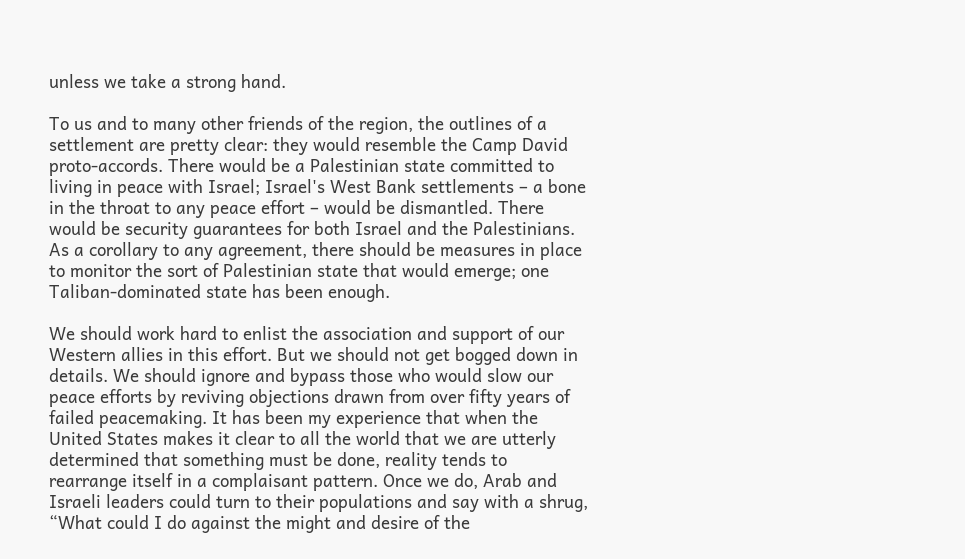unless we take a strong hand.

To us and to many other friends of the region, the outlines of a settlement are pretty clear: they would resemble the Camp David proto-accords. There would be a Palestinian state committed to living in peace with Israel; Israel's West Bank settlements – a bone in the throat to any peace effort – would be dismantled. There would be security guarantees for both Israel and the Palestinians. As a corollary to any agreement, there should be measures in place to monitor the sort of Palestinian state that would emerge; one Taliban-dominated state has been enough.

We should work hard to enlist the association and support of our Western allies in this effort. But we should not get bogged down in details. We should ignore and bypass those who would slow our peace efforts by reviving objections drawn from over fifty years of failed peacemaking. It has been my experience that when the United States makes it clear to all the world that we are utterly determined that something must be done, reality tends to rearrange itself in a complaisant pattern. Once we do, Arab and Israeli leaders could turn to their populations and say with a shrug, “What could I do against the might and desire of the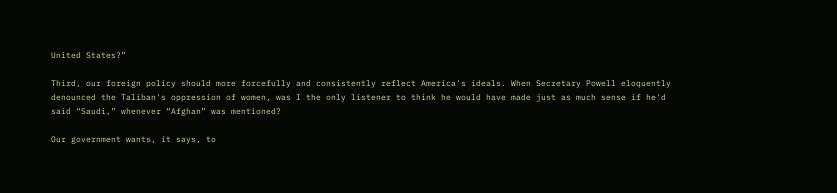United States?”

Third, our foreign policy should more forcefully and consistently reflect America's ideals. When Secretary Powell eloquently denounced the Taliban's oppression of women, was I the only listener to think he would have made just as much sense if he'd said “Saudi,” whenever “Afghan” was mentioned?

Our government wants, it says, to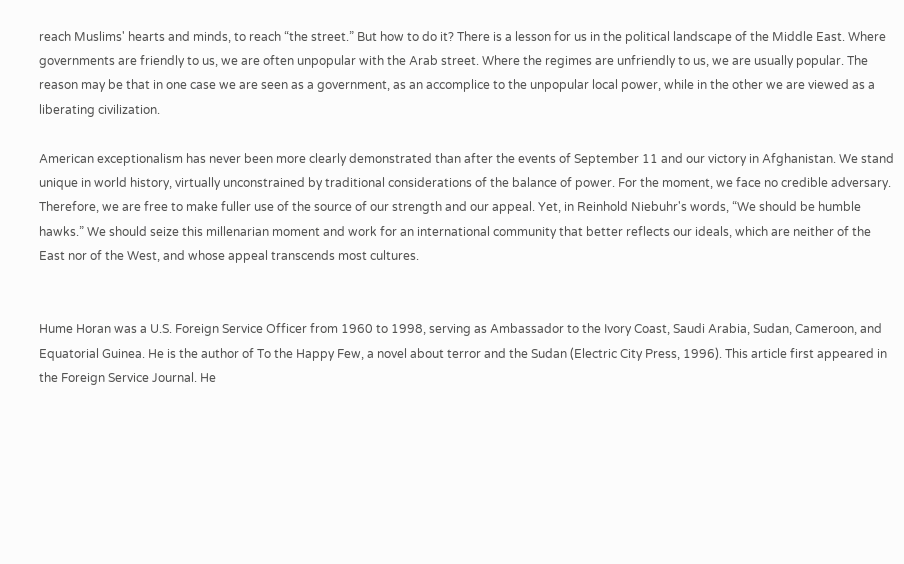reach Muslims' hearts and minds, to reach “the street.” But how to do it? There is a lesson for us in the political landscape of the Middle East. Where governments are friendly to us, we are often unpopular with the Arab street. Where the regimes are unfriendly to us, we are usually popular. The reason may be that in one case we are seen as a government, as an accomplice to the unpopular local power, while in the other we are viewed as a liberating civilization.

American exceptionalism has never been more clearly demonstrated than after the events of September 11 and our victory in Afghanistan. We stand unique in world history, virtually unconstrained by traditional considerations of the balance of power. For the moment, we face no credible adversary. Therefore, we are free to make fuller use of the source of our strength and our appeal. Yet, in Reinhold Niebuhr's words, “We should be humble hawks.” We should seize this millenarian moment and work for an international community that better reflects our ideals, which are neither of the East nor of the West, and whose appeal transcends most cultures.


Hume Horan was a U.S. Foreign Service Officer from 1960 to 1998, serving as Ambassador to the Ivory Coast, Saudi Arabia, Sudan, Cameroon, and Equatorial Guinea. He is the author of To the Happy Few, a novel about terror and the Sudan (Electric City Press, 1996). This article first appeared in the Foreign Service Journal. He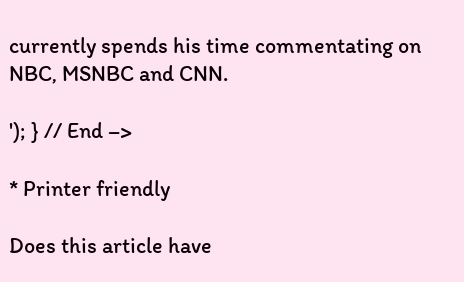currently spends his time commentating on NBC, MSNBC and CNN.

'); } // End –>

* Printer friendly

Does this article have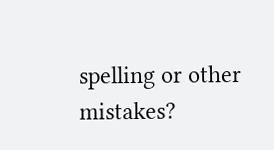spelling or other mistakes?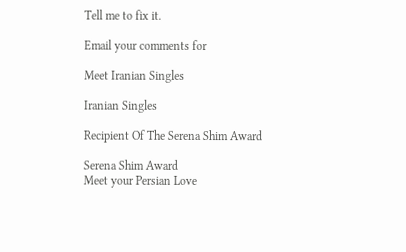Tell me to fix it.

Email your comments for

Meet Iranian Singles

Iranian Singles

Recipient Of The Serena Shim Award

Serena Shim Award
Meet your Persian Love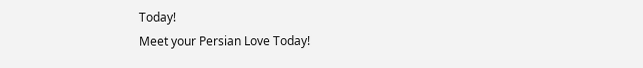Today!
Meet your Persian Love Today!